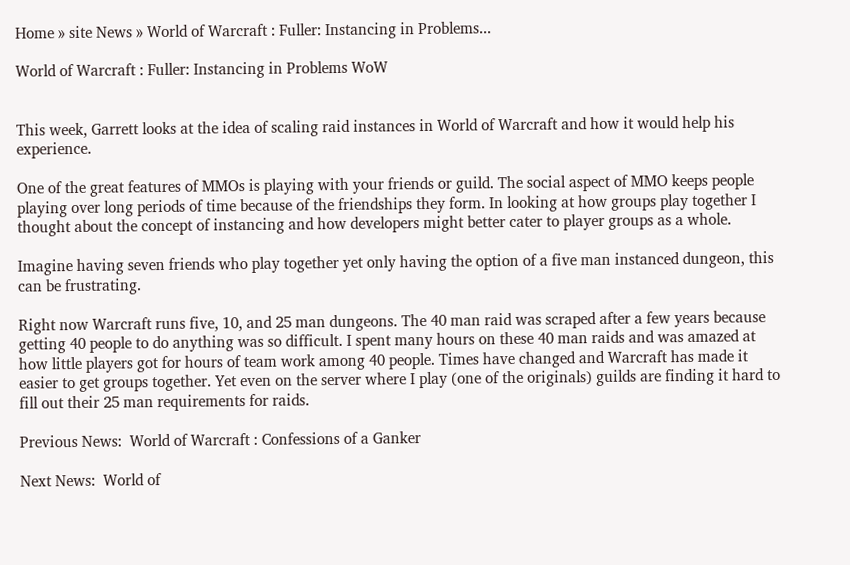Home » site News » World of Warcraft : Fuller: Instancing in Problems...

World of Warcraft : Fuller: Instancing in Problems WoW


This week, Garrett looks at the idea of scaling raid instances in World of Warcraft and how it would help his experience.

One of the great features of MMOs is playing with your friends or guild. The social aspect of MMO keeps people playing over long periods of time because of the friendships they form. In looking at how groups play together I thought about the concept of instancing and how developers might better cater to player groups as a whole.

Imagine having seven friends who play together yet only having the option of a five man instanced dungeon, this can be frustrating.

Right now Warcraft runs five, 10, and 25 man dungeons. The 40 man raid was scraped after a few years because getting 40 people to do anything was so difficult. I spent many hours on these 40 man raids and was amazed at how little players got for hours of team work among 40 people. Times have changed and Warcraft has made it easier to get groups together. Yet even on the server where I play (one of the originals) guilds are finding it hard to fill out their 25 man requirements for raids.

Previous News:  World of Warcraft : Confessions of a Ganker

Next News:  World of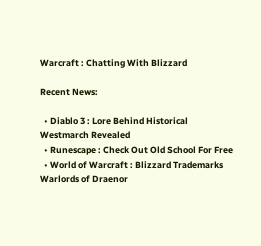Warcraft : Chatting With Blizzard

Recent News:

  • Diablo 3 : Lore Behind Historical Westmarch Revealed
  • Runescape : Check Out Old School For Free
  • World of Warcraft : Blizzard Trademarks Warlords of Draenor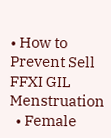• How to Prevent Sell FFXI GIL Menstruation
  • Female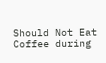Should Not Eat Coffee during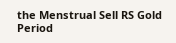the Menstrual Sell RS Gold Period